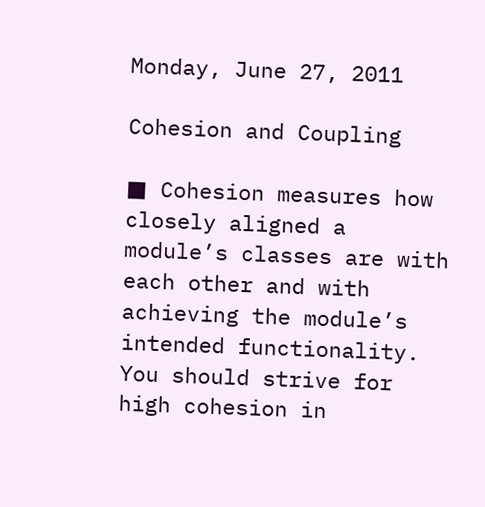Monday, June 27, 2011

Cohesion and Coupling

■ Cohesion measures how closely aligned a module’s classes are with each other and with achieving the module’s intended functionality. You should strive for high cohesion in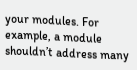your modules. For example, a module shouldn’t address many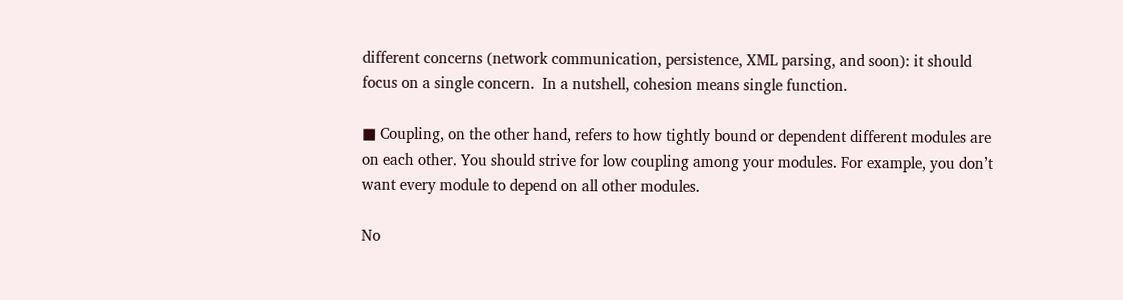different concerns (network communication, persistence, XML parsing, and soon): it should focus on a single concern.  In a nutshell, cohesion means single function.

■ Coupling, on the other hand, refers to how tightly bound or dependent different modules are on each other. You should strive for low coupling among your modules. For example, you don’t want every module to depend on all other modules.

No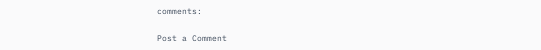comments:

Post a Comment